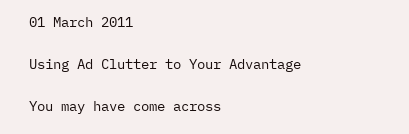01 March 2011

Using Ad Clutter to Your Advantage

You may have come across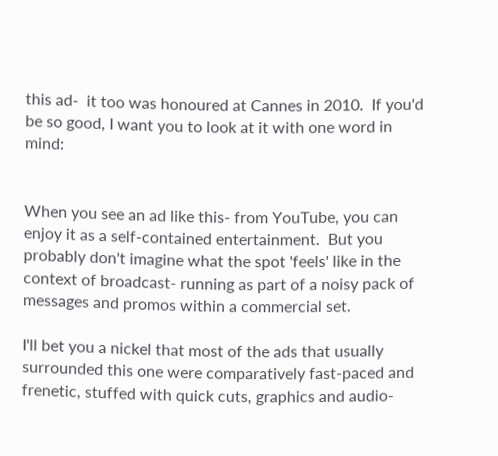this ad-  it too was honoured at Cannes in 2010.  If you'd be so good, I want you to look at it with one word in mind:


When you see an ad like this- from YouTube, you can enjoy it as a self-contained entertainment.  But you probably don't imagine what the spot 'feels' like in the context of broadcast- running as part of a noisy pack of messages and promos within a commercial set.

I'll bet you a nickel that most of the ads that usually surrounded this one were comparatively fast-paced and frenetic, stuffed with quick cuts, graphics and audio-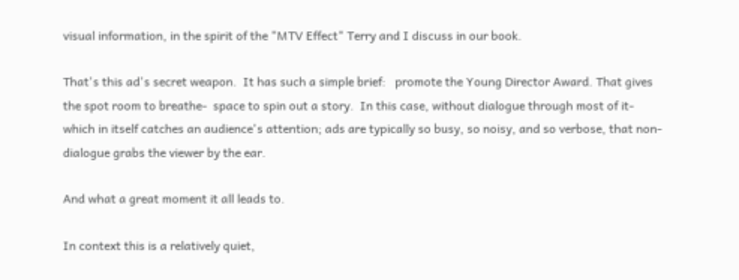visual information, in the spirit of the "MTV Effect" Terry and I discuss in our book.

That's this ad's secret weapon.  It has such a simple brief:   promote the Young Director Award. That gives the spot room to breathe-  space to spin out a story.  In this case, without dialogue through most of it- which in itself catches an audience's attention; ads are typically so busy, so noisy, and so verbose, that non-dialogue grabs the viewer by the ear.

And what a great moment it all leads to.

In context this is a relatively quiet,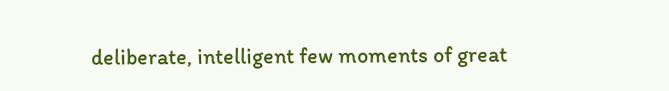deliberate, intelligent few moments of great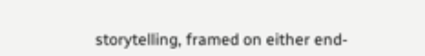storytelling, framed on either end-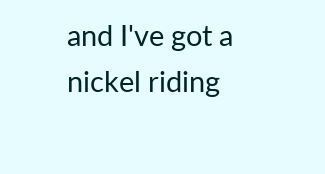and I've got a nickel riding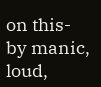on this- by manic, loud,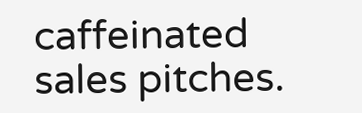caffeinated sales pitches.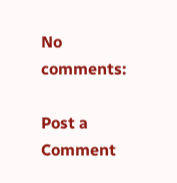No comments:

Post a Comment